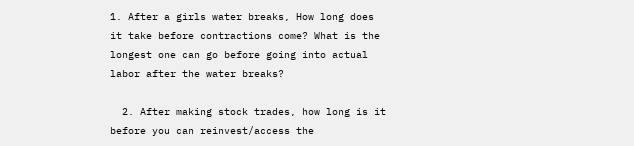1. After a girls water breaks, How long does it take before contractions come? What is the longest one can go before going into actual labor after the water breaks?

  2. After making stock trades, how long is it before you can reinvest/access the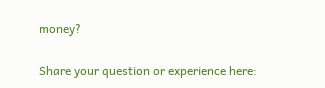money?

Share your question or experience here: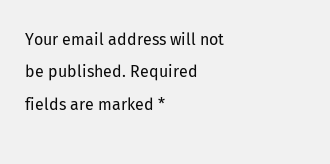Your email address will not be published. Required fields are marked *